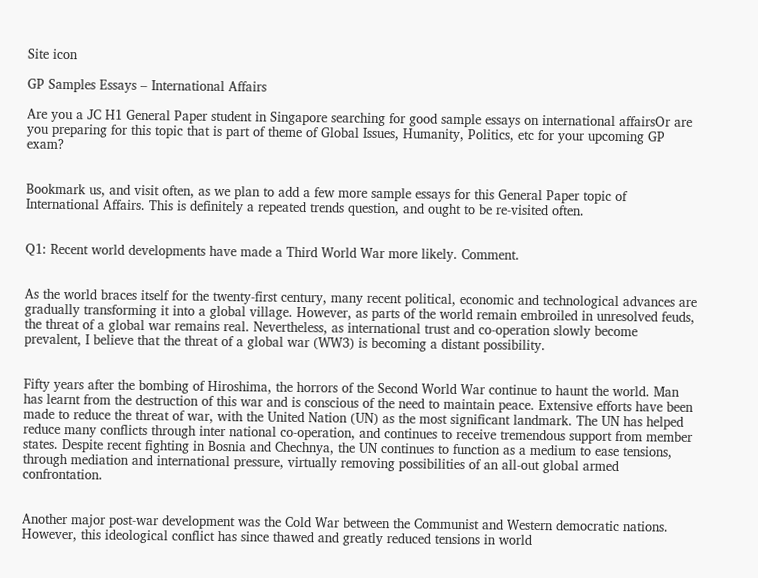Site icon

GP Samples Essays – International Affairs

Are you a JC H1 General Paper student in Singapore searching for good sample essays on international affairsOr are you preparing for this topic that is part of theme of Global Issues, Humanity, Politics, etc for your upcoming GP exam?


Bookmark us, and visit often, as we plan to add a few more sample essays for this General Paper topic of International Affairs. This is definitely a repeated trends question, and ought to be re-visited often.


Q1: Recent world developments have made a Third World War more likely. Comment.


As the world braces itself for the twenty-first century, many recent political, economic and technological advances are gradually transforming it into a global village. However, as parts of the world remain embroiled in unresolved feuds, the threat of a global war remains real. Nevertheless, as international trust and co-operation slowly become prevalent, I believe that the threat of a global war (WW3) is becoming a distant possibility.


Fifty years after the bombing of Hiroshima, the horrors of the Second World War continue to haunt the world. Man has learnt from the destruction of this war and is conscious of the need to maintain peace. Extensive efforts have been made to reduce the threat of war, with the United Nation (UN) as the most significant landmark. The UN has helped reduce many conflicts through inter national co-operation, and continues to receive tremendous support from member states. Despite recent fighting in Bosnia and Chechnya, the UN continues to function as a medium to ease tensions, through mediation and international pressure, virtually removing possibilities of an all-out global armed confrontation.


Another major post-war development was the Cold War between the Communist and Western democratic nations. However, this ideological conflict has since thawed and greatly reduced tensions in world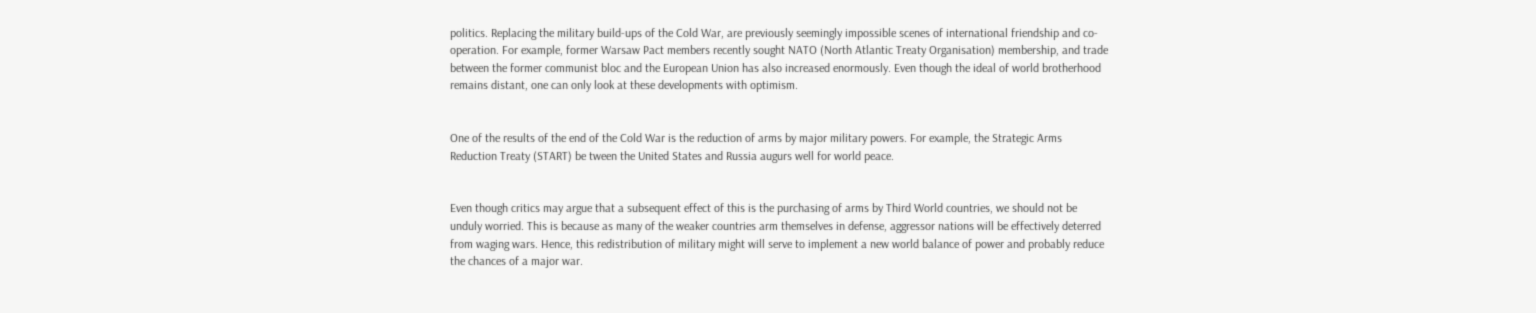politics. Replacing the military build-ups of the Cold War, are previously seemingly impossible scenes of international friendship and co-operation. For example, former Warsaw Pact members recently sought NATO (North Atlantic Treaty Organisation) membership, and trade between the former communist bloc and the European Union has also increased enormously. Even though the ideal of world brotherhood remains distant, one can only look at these developments with optimism.


One of the results of the end of the Cold War is the reduction of arms by major military powers. For example, the Strategic Arms Reduction Treaty (START) be tween the United States and Russia augurs well for world peace.


Even though critics may argue that a subsequent effect of this is the purchasing of arms by Third World countries, we should not be unduly worried. This is because as many of the weaker countries arm themselves in defense, aggressor nations will be effectively deterred from waging wars. Hence, this redistribution of military might will serve to implement a new world balance of power and probably reduce the chances of a major war.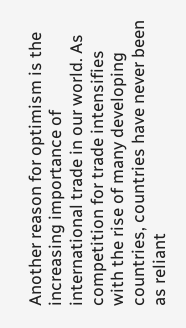Another reason for optimism is the increasing importance of international trade in our world. As competition for trade intensifies with the rise of many developing countries, countries have never been as reliant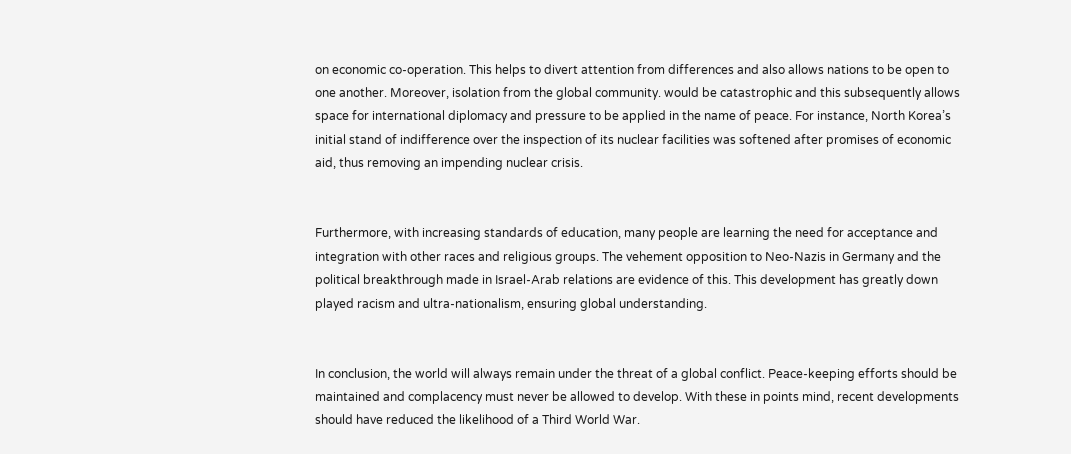on economic co-operation. This helps to divert attention from differences and also allows nations to be open to one another. Moreover, isolation from the global community. would be catastrophic and this subsequently allows space for international diplomacy and pressure to be applied in the name of peace. For instance, North Korea’s initial stand of indifference over the inspection of its nuclear facilities was softened after promises of economic aid, thus removing an impending nuclear crisis.


Furthermore, with increasing standards of education, many people are learning the need for acceptance and integration with other races and religious groups. The vehement opposition to Neo-Nazis in Germany and the political breakthrough made in Israel-Arab relations are evidence of this. This development has greatly down played racism and ultra-nationalism, ensuring global understanding.


In conclusion, the world will always remain under the threat of a global conflict. Peace-keeping efforts should be maintained and complacency must never be allowed to develop. With these in points mind, recent developments should have reduced the likelihood of a Third World War.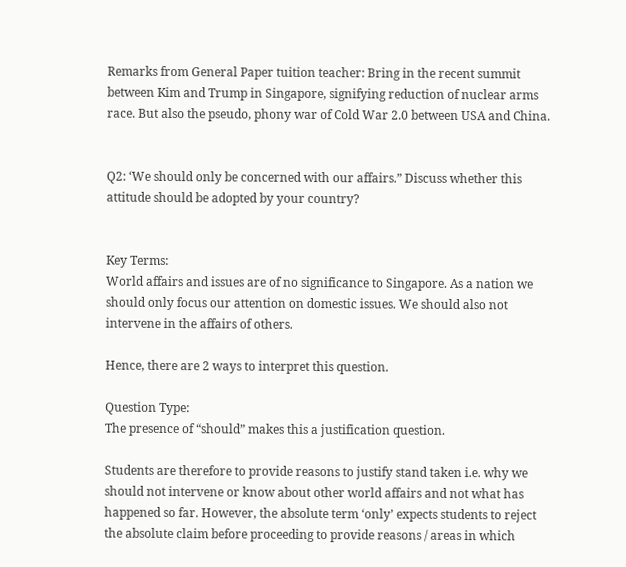Remarks from General Paper tuition teacher: Bring in the recent summit between Kim and Trump in Singapore, signifying reduction of nuclear arms race. But also the pseudo, phony war of Cold War 2.0 between USA and China.


Q2: ‘We should only be concerned with our affairs.” Discuss whether this attitude should be adopted by your country?


Key Terms:
World affairs and issues are of no significance to Singapore. As a nation we should only focus our attention on domestic issues. We should also not intervene in the affairs of others.

Hence, there are 2 ways to interpret this question.

Question Type:
The presence of “should” makes this a justification question.

Students are therefore to provide reasons to justify stand taken i.e. why we should not intervene or know about other world affairs and not what has happened so far. However, the absolute term ‘only’ expects students to reject the absolute claim before proceeding to provide reasons / areas in which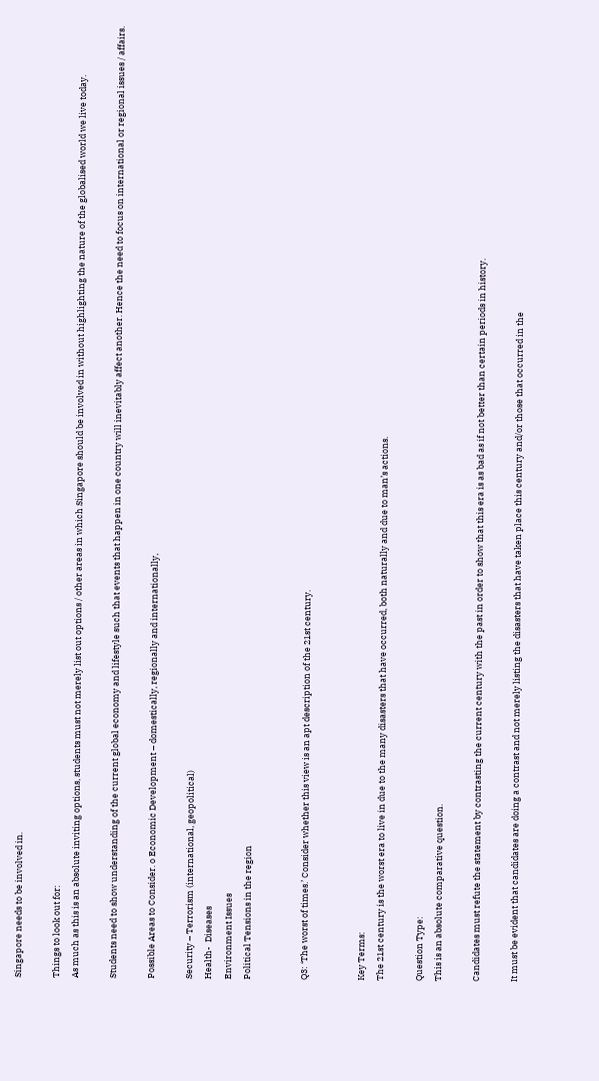Singapore needs to be involved in.

Things to look out for:
As much as this is an absolute inviting options, students must not merely list out options / other areas in which Singapore should be involved in without highlighting the nature of the globalised world we live today.

Students need to show understanding of the current global economy and lifestyle such that events that happen in one country will inevitably affect another. Hence the need to focus on international or regional issues / affairs.

Possible Areas to Consider. o Economic Development – domestically, regionally and internationally,

Security – Terrorism (international, geopolitical)
Health-  Diseases
Environment Issues
Political Tensions in the region


Q3: ‘The worst of times.’ Consider whether this view is an apt description of the 21st century.


Key Terms:
The 21st century is the worst era to live in due to the many disasters that have occurred, both naturally and due to man’s actions.

Question Type:
This is an absolute comparative question.

Candidates must refute the statement by contrasting the current century with the past in order to show that this era is as bad as if not better than certain periods in history.

It must be evident that candidates are doing a contrast and not merely listing the disasters that have taken place this century and/or those that occurred in the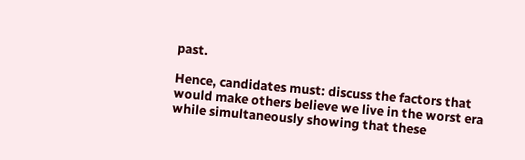past.

Hence, candidates must: discuss the factors that would make others believe we live in the worst era while simultaneously showing that these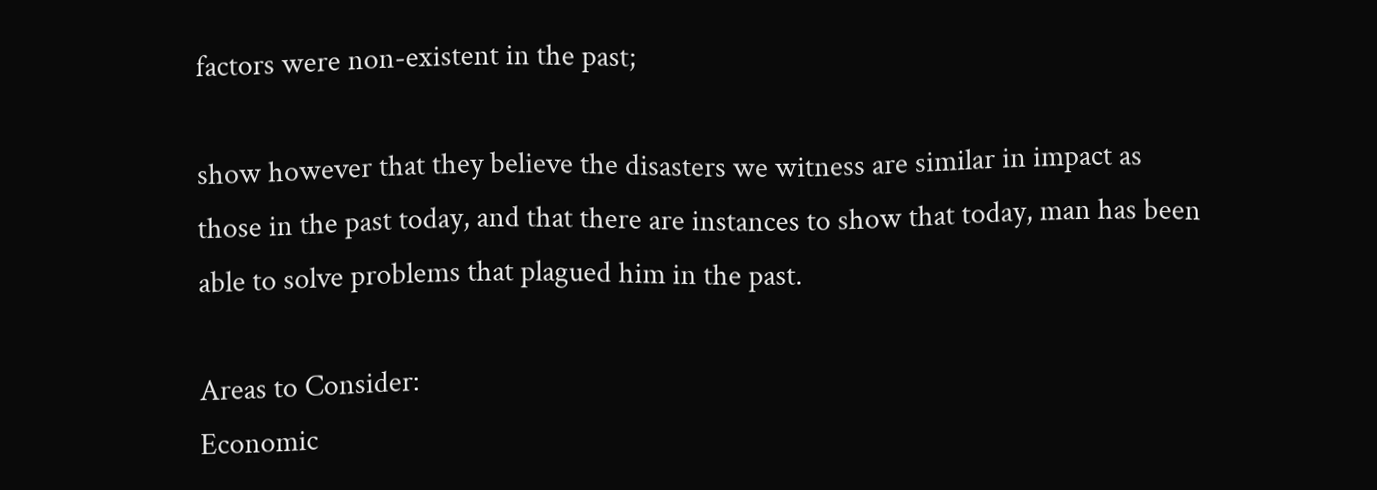factors were non-existent in the past;

show however that they believe the disasters we witness are similar in impact as those in the past today, and that there are instances to show that today, man has been able to solve problems that plagued him in the past.

Areas to Consider:
Economic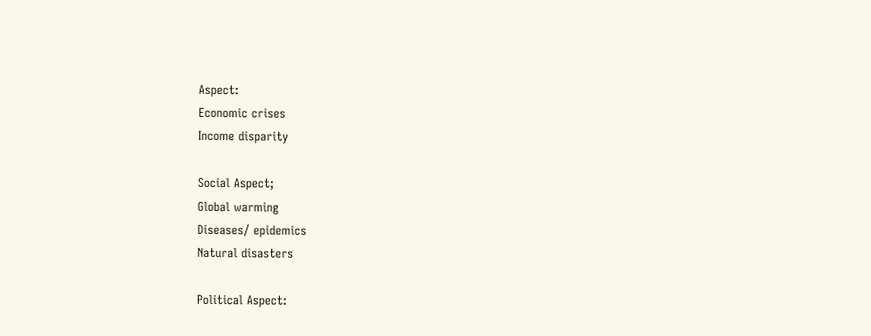Aspect:
Economic crises
Income disparity

Social Aspect;
Global warming
Diseases/ epidemics
Natural disasters

Political Aspect: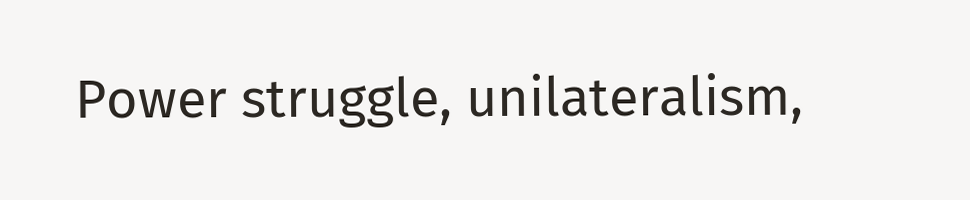Power struggle, unilateralism,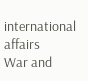international affairs
War and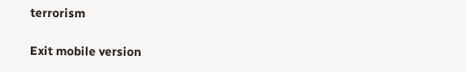terrorism

Exit mobile version